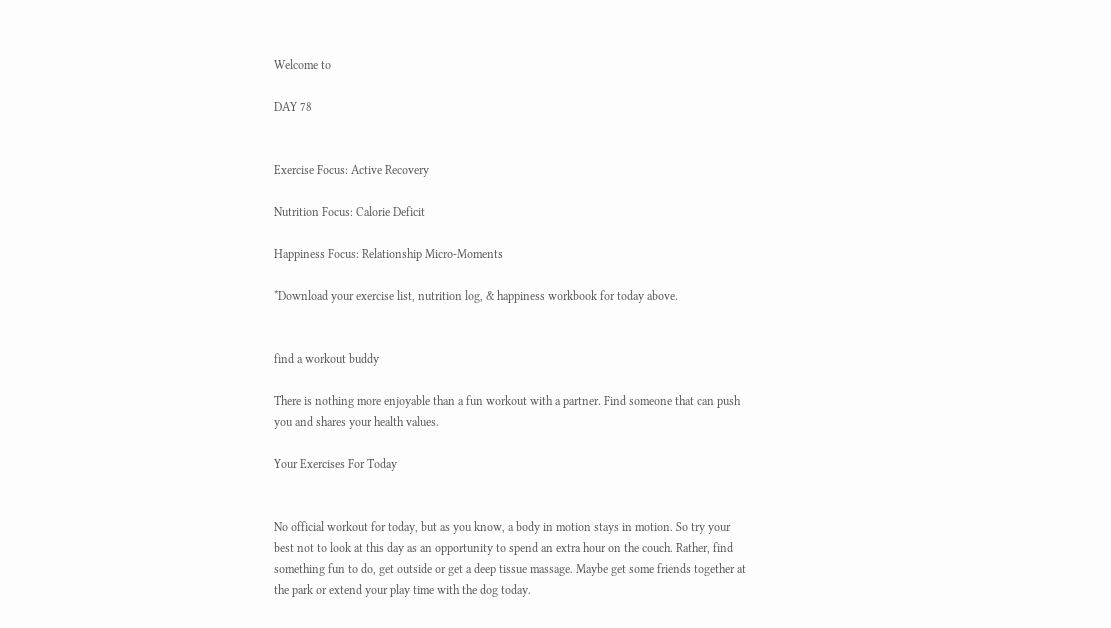Welcome to

DAY 78


Exercise Focus: Active Recovery

Nutrition Focus: Calorie Deficit

Happiness Focus: Relationship Micro-Moments

*Download your exercise list, nutrition log, & happiness workbook for today above.


find a workout buddy

There is nothing more enjoyable than a fun workout with a partner. Find someone that can push you and shares your health values.

Your Exercises For Today


No official workout for today, but as you know, a body in motion stays in motion. So try your best not to look at this day as an opportunity to spend an extra hour on the couch. Rather, find something fun to do, get outside or get a deep tissue massage. Maybe get some friends together at the park or extend your play time with the dog today.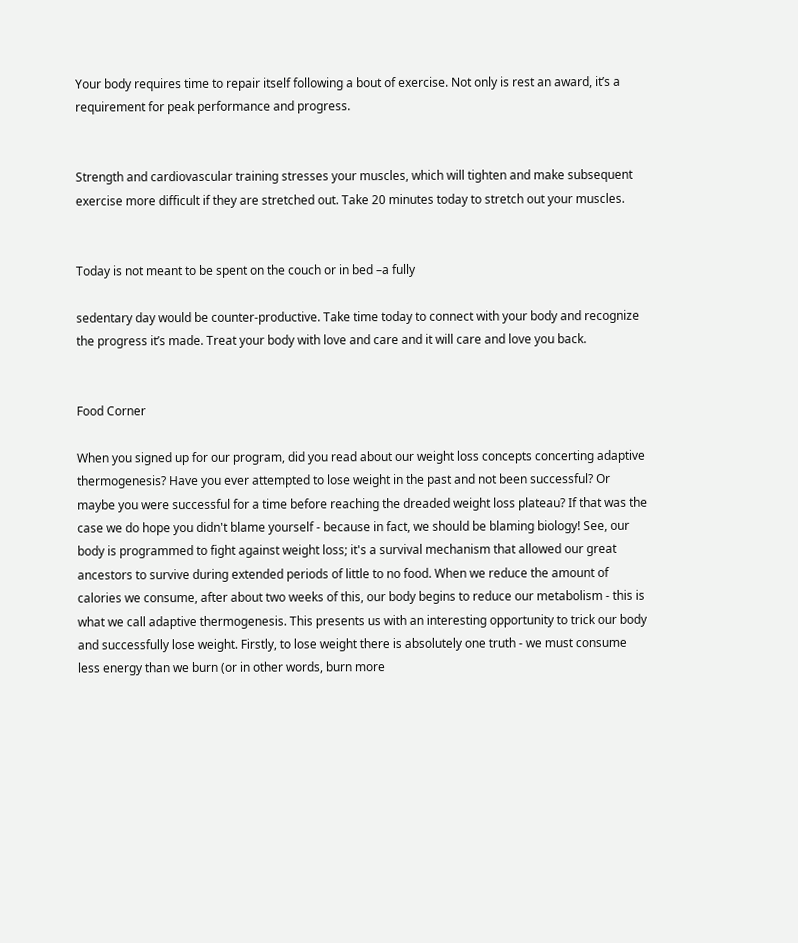Your body requires time to repair itself following a bout of exercise. Not only is rest an award, it’s a requirement for peak performance and progress.


Strength and cardiovascular training stresses your muscles, which will tighten and make subsequent exercise more difficult if they are stretched out. Take 20 minutes today to stretch out your muscles.


Today is not meant to be spent on the couch or in bed –a fully

sedentary day would be counter-productive. Take time today to connect with your body and recognize the progress it’s made. Treat your body with love and care and it will care and love you back.


Food Corner

When you signed up for our program, did you read about our weight loss concepts concerting adaptive thermogenesis? Have you ever attempted to lose weight in the past and not been successful? Or maybe you were successful for a time before reaching the dreaded weight loss plateau? If that was the case we do hope you didn't blame yourself - because in fact, we should be blaming biology! See, our body is programmed to fight against weight loss; it's a survival mechanism that allowed our great ancestors to survive during extended periods of little to no food. When we reduce the amount of calories we consume, after about two weeks of this, our body begins to reduce our metabolism - this is what we call adaptive thermogenesis. This presents us with an interesting opportunity to trick our body and successfully lose weight. Firstly, to lose weight there is absolutely one truth - we must consume less energy than we burn (or in other words, burn more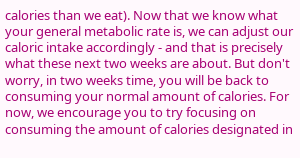calories than we eat). Now that we know what your general metabolic rate is, we can adjust our caloric intake accordingly - and that is precisely what these next two weeks are about. But don't worry, in two weeks time, you will be back to consuming your normal amount of calories. For now, we encourage you to try focusing on consuming the amount of calories designated in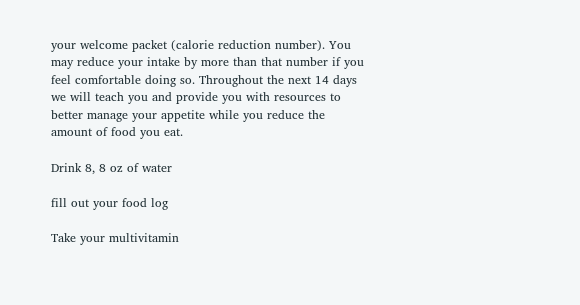your welcome packet (calorie reduction number). You may reduce your intake by more than that number if you feel comfortable doing so. Throughout the next 14 days we will teach you and provide you with resources to better manage your appetite while you reduce the amount of food you eat.

Drink 8, 8 oz of water

fill out your food log

Take your multivitamin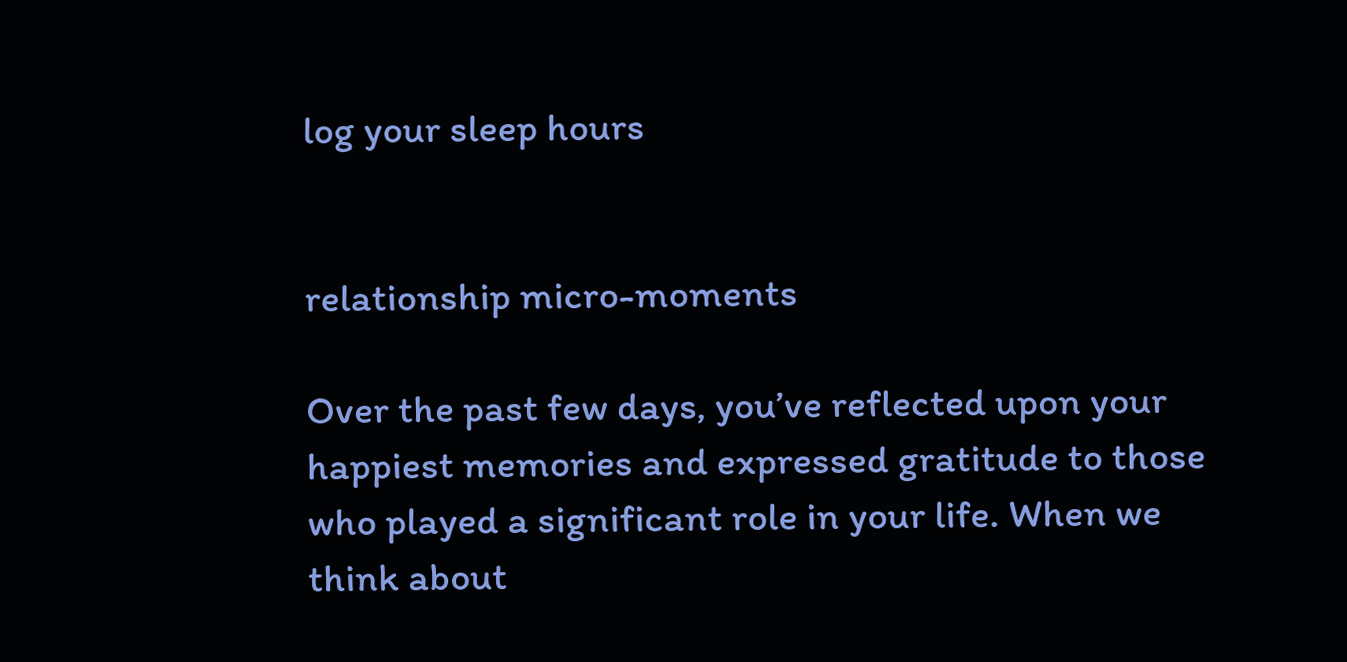log your sleep hours


relationship micro-moments

Over the past few days, you’ve reflected upon your happiest memories and expressed gratitude to those who played a significant role in your life. When we think about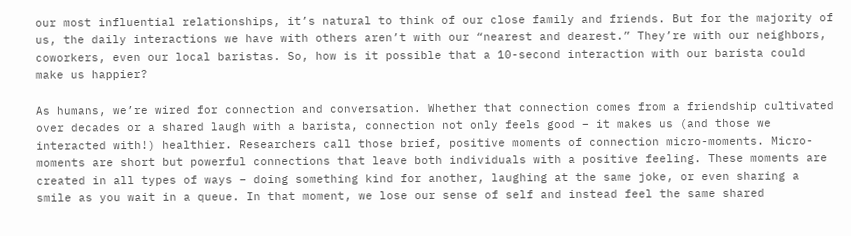our most influential relationships, it’s natural to think of our close family and friends. But for the majority of us, the daily interactions we have with others aren’t with our “nearest and dearest.” They’re with our neighbors, coworkers, even our local baristas. So, how is it possible that a 10-second interaction with our barista could make us happier?

As humans, we’re wired for connection and conversation. Whether that connection comes from a friendship cultivated over decades or a shared laugh with a barista, connection not only feels good – it makes us (and those we interacted with!) healthier. Researchers call those brief, positive moments of connection micro-moments. Micro-moments are short but powerful connections that leave both individuals with a positive feeling. These moments are created in all types of ways – doing something kind for another, laughing at the same joke, or even sharing a smile as you wait in a queue. In that moment, we lose our sense of self and instead feel the same shared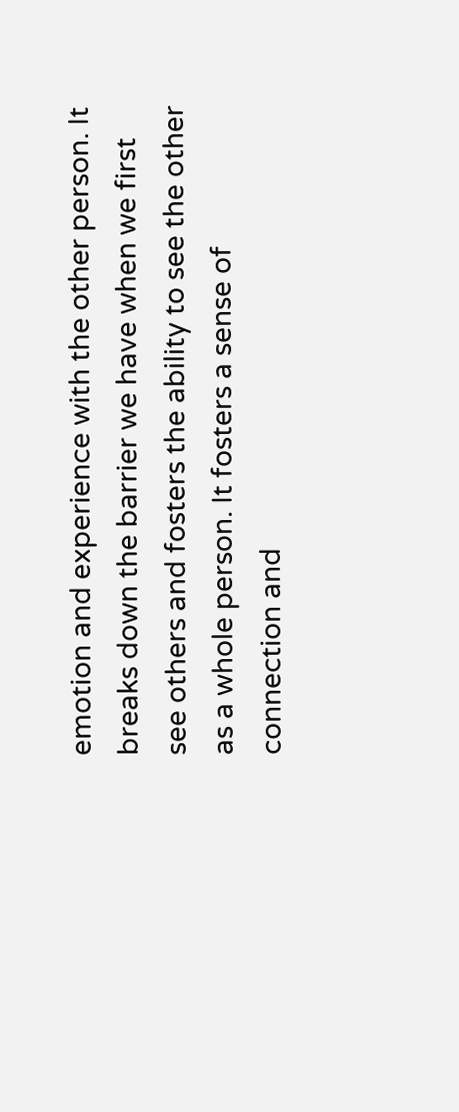emotion and experience with the other person. It breaks down the barrier we have when we first see others and fosters the ability to see the other as a whole person. It fosters a sense of connection and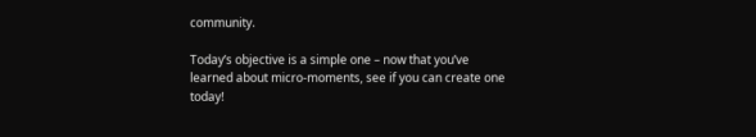community.

Today’s objective is a simple one – now that you’ve learned about micro-moments, see if you can create one today!